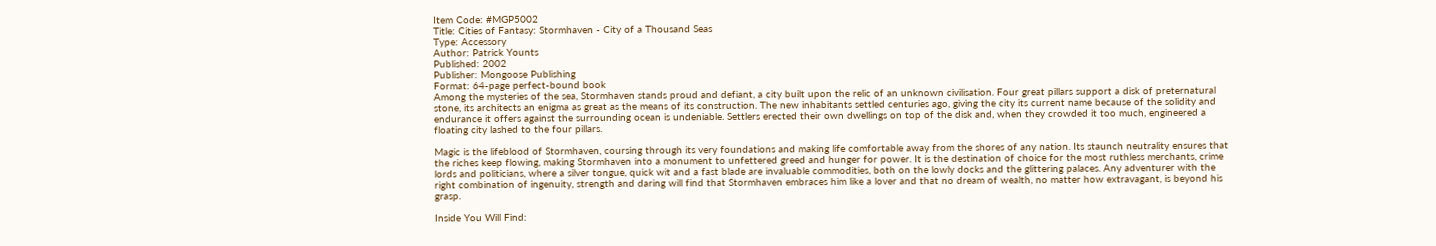Item Code: #MGP5002
Title: Cities of Fantasy: Stormhaven - City of a Thousand Seas
Type: Accessory
Author: Patrick Younts
Published: 2002
Publisher: Mongoose Publishing
Format: 64-page perfect-bound book
Among the mysteries of the sea, Stormhaven stands proud and defiant, a city built upon the relic of an unknown civilisation. Four great pillars support a disk of preternatural stone, its architects an enigma as great as the means of its construction. The new inhabitants settled centuries ago, giving the city its current name because of the solidity and endurance it offers against the surrounding ocean is undeniable. Settlers erected their own dwellings on top of the disk and, when they crowded it too much, engineered a floating city lashed to the four pillars.

Magic is the lifeblood of Stormhaven, coursing through its very foundations and making life comfortable away from the shores of any nation. Its staunch neutrality ensures that the riches keep flowing, making Stormhaven into a monument to unfettered greed and hunger for power. It is the destination of choice for the most ruthless merchants, crime lords and politicians, where a silver tongue, quick wit and a fast blade are invaluable commodities, both on the lowly docks and the glittering palaces. Any adventurer with the right combination of ingenuity, strength and daring will find that Stormhaven embraces him like a lover and that no dream of wealth, no matter how extravagant, is beyond his grasp.

Inside You Will Find: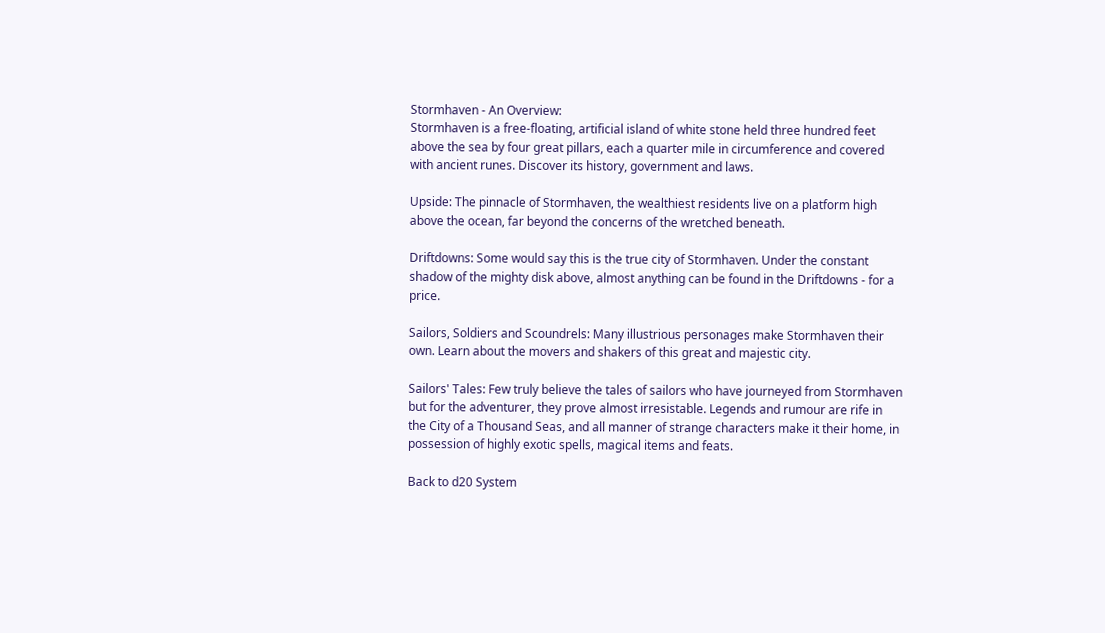Stormhaven - An Overview:
Stormhaven is a free-floating, artificial island of white stone held three hundred feet above the sea by four great pillars, each a quarter mile in circumference and covered with ancient runes. Discover its history, government and laws.

Upside: The pinnacle of Stormhaven, the wealthiest residents live on a platform high above the ocean, far beyond the concerns of the wretched beneath.

Driftdowns: Some would say this is the true city of Stormhaven. Under the constant shadow of the mighty disk above, almost anything can be found in the Driftdowns - for a price.

Sailors, Soldiers and Scoundrels: Many illustrious personages make Stormhaven their own. Learn about the movers and shakers of this great and majestic city.

Sailors' Tales: Few truly believe the tales of sailors who have journeyed from Stormhaven but for the adventurer, they prove almost irresistable. Legends and rumour are rife in the City of a Thousand Seas, and all manner of strange characters make it their home, in possession of highly exotic spells, magical items and feats.

Back to d20 System